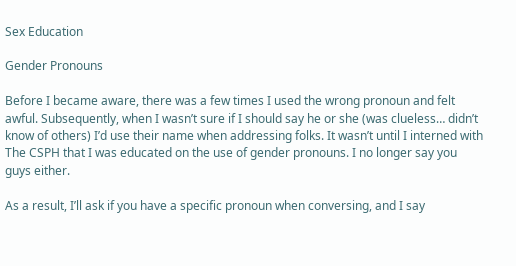Sex Education

Gender Pronouns

Before I became aware, there was a few times I used the wrong pronoun and felt awful. Subsequently, when I wasn’t sure if I should say he or she (was clueless… didn’t know of others) I’d use their name when addressing folks. It wasn’t until I interned with The CSPH that I was educated on the use of gender pronouns. I no longer say you guys either.

As a result, I’ll ask if you have a specific pronoun when conversing, and I say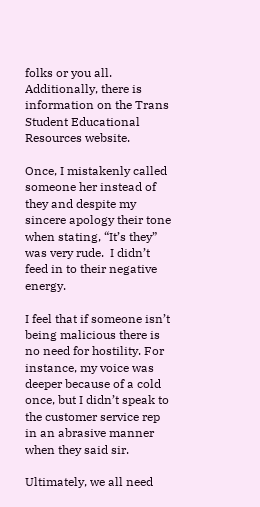folks or you all.  Additionally, there is information on the Trans Student Educational Resources website.

Once, I mistakenly called someone her instead of they and despite my sincere apology their tone when stating, “It’s they” was very rude.  I didn’t feed in to their negative energy.

I feel that if someone isn’t being malicious there is no need for hostility. For instance, my voice was deeper because of a cold once, but I didn’t speak to the customer service rep in an abrasive manner when they said sir.

Ultimately, we all need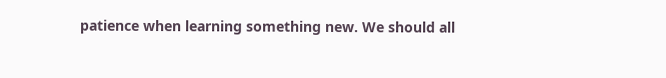patience when learning something new. We should all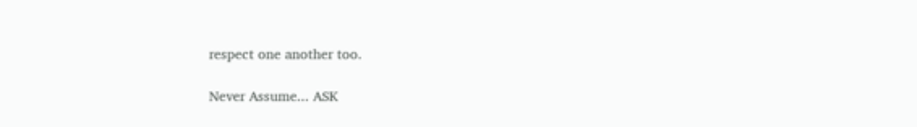respect one another too.

Never Assume... ASK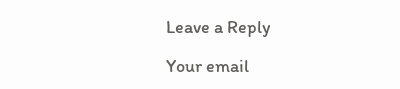Leave a Reply

Your email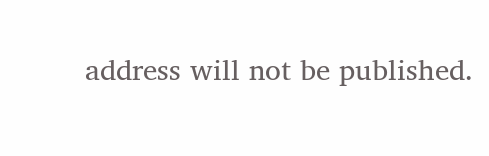address will not be published.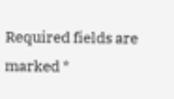Required fields are marked *